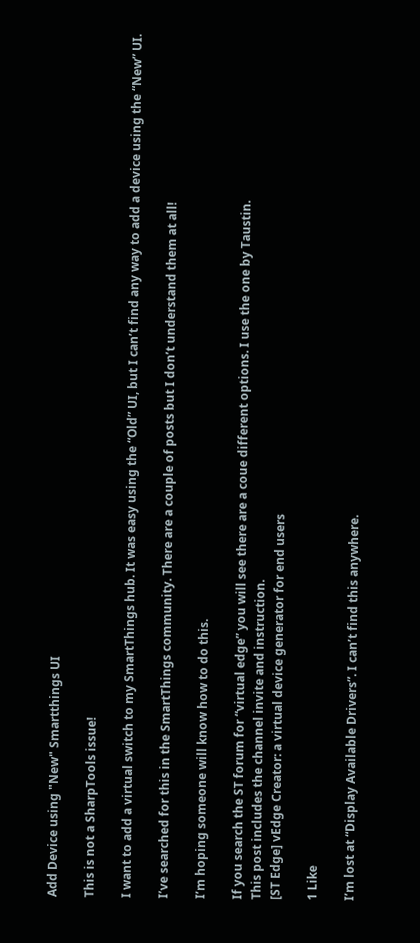Add Device using "New" Smartthings UI

This is not a SharpTools issue!

I want to add a virtual switch to my SmartThings hub. It was easy using the “Old” UI, but I can’t find any way to add a device using the “New” UI.

I’ve searched for this in the SmartThings community. There are a couple of posts but I don’t understand them at all!

I’m hoping someone will know how to do this.

If you search the ST forum for “virtual edge” you will see there are a coue different options. I use the one by Taustin.
This post includes the channel invite and instruction.
[ST Edge] vEdge Creator: a virtual device generator for end users

1 Like

I’m lost at “Display Available Drivers”. I can’t find this anywhere.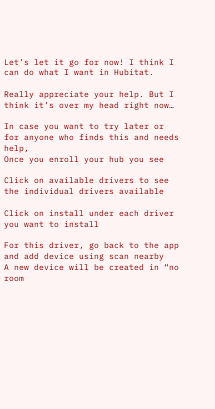Let’s let it go for now! I think I can do what I want in Hubitat.

Really appreciate your help. But I think it’s over my head right now…

In case you want to try later or for anyone who finds this and needs help,
Once you enroll your hub you see

Click on available drivers to see the individual drivers available

Click on install under each driver you want to install

For this driver, go back to the app and add device using scan nearby
A new device will be created in “no room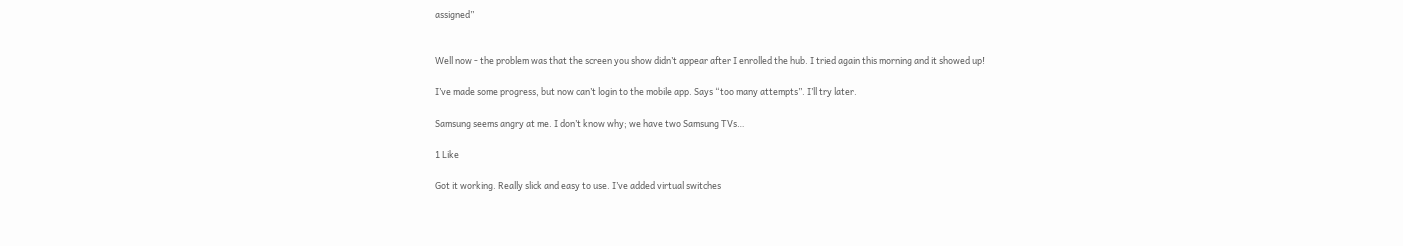assigned”


Well now - the problem was that the screen you show didn’t appear after I enrolled the hub. I tried again this morning and it showed up!

I’ve made some progress, but now can’t login to the mobile app. Says “too many attempts”. I’ll try later.

Samsung seems angry at me. I don’t know why; we have two Samsung TVs…

1 Like

Got it working. Really slick and easy to use. I’ve added virtual switches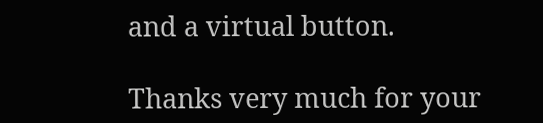and a virtual button.

Thanks very much for your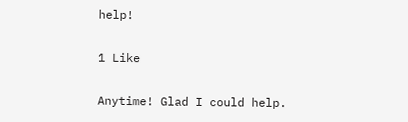help!

1 Like

Anytime! Glad I could help.